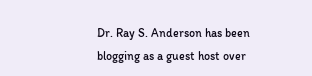Dr. Ray S. Anderson has been blogging as a guest host over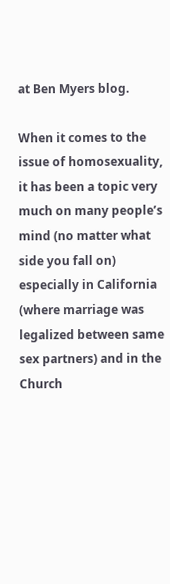at Ben Myers blog.

When it comes to the issue of homosexuality, it has been a topic very much on many people’s mind (no matter what side you fall on) especially in California (where marriage was legalized between same sex partners) and in the Church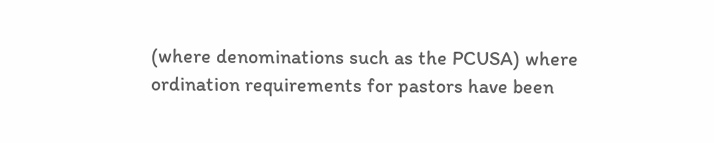(where denominations such as the PCUSA) where ordination requirements for pastors have been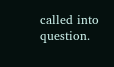called into question.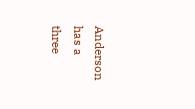Anderson has a three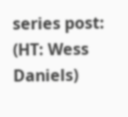series post: (HT: Wess Daniels)